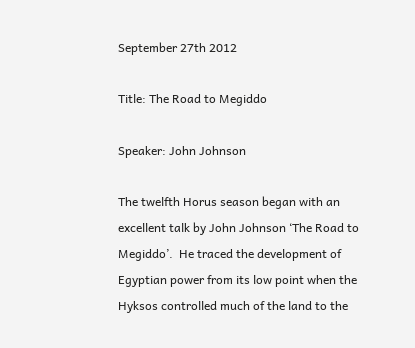September 27th 2012

Title: The Road to Megiddo

Speaker: John Johnson

The twelfth Horus season began with an excellent talk by John Johnson ‘The Road to Megiddo’.  He traced the development of Egyptian power from its low point when the Hyksos controlled much of the land to the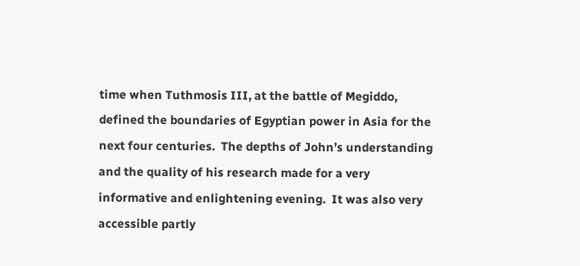time when Tuthmosis III, at the battle of Megiddo, defined the boundaries of Egyptian power in Asia for the next four centuries.  The depths of John’s understanding and the quality of his research made for a very informative and enlightening evening.  It was also very accessible partly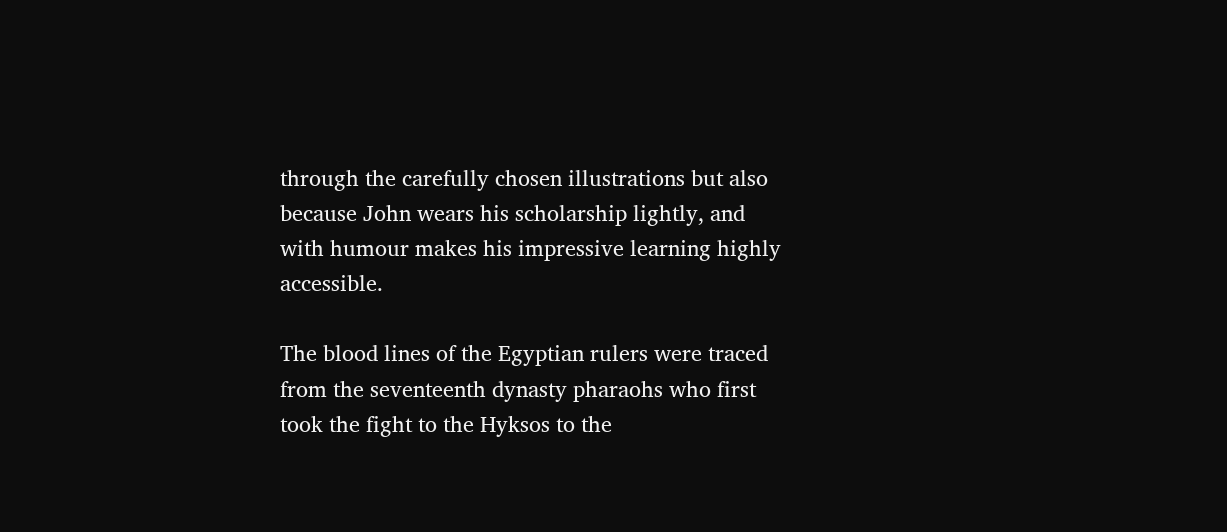through the carefully chosen illustrations but also because John wears his scholarship lightly, and with humour makes his impressive learning highly accessible.

The blood lines of the Egyptian rulers were traced from the seventeenth dynasty pharaohs who first took the fight to the Hyksos to the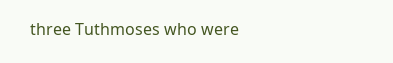three Tuthmoses who were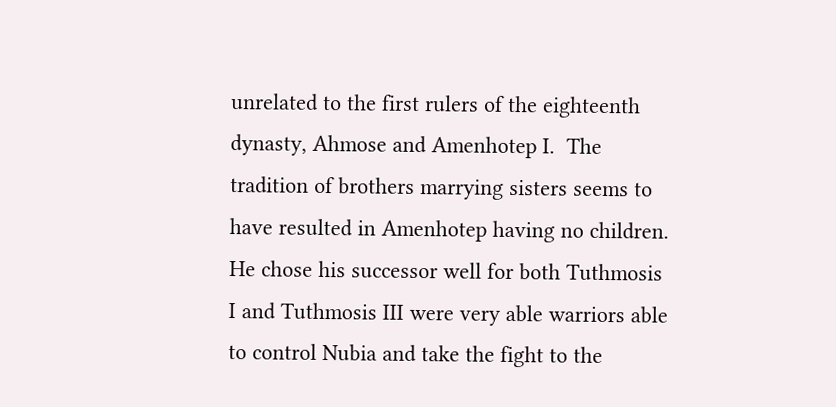unrelated to the first rulers of the eighteenth dynasty, Ahmose and Amenhotep I.  The tradition of brothers marrying sisters seems to have resulted in Amenhotep having no children.  He chose his successor well for both Tuthmosis I and Tuthmosis III were very able warriors able to control Nubia and take the fight to the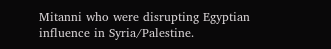Mitanni who were disrupting Egyptian influence in Syria/Palestine.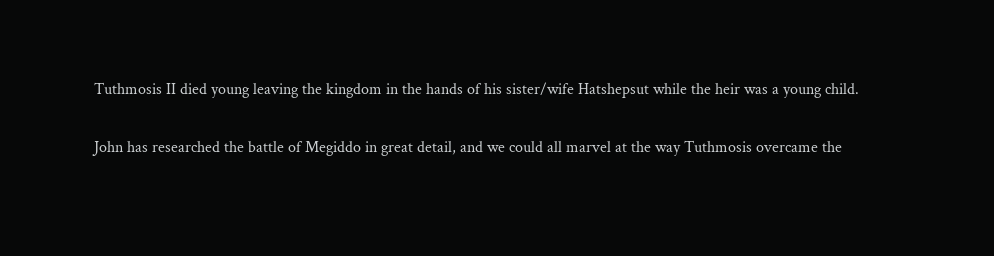Tuthmosis II died young leaving the kingdom in the hands of his sister/wife Hatshepsut while the heir was a young child.

John has researched the battle of Megiddo in great detail, and we could all marvel at the way Tuthmosis overcame the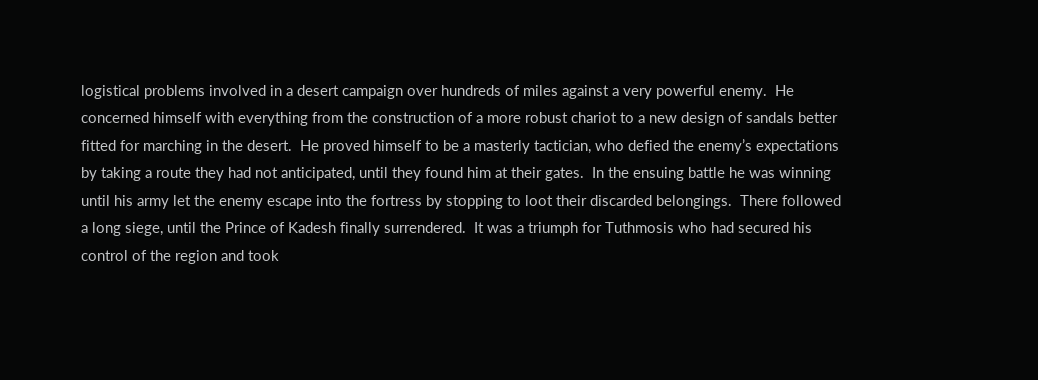logistical problems involved in a desert campaign over hundreds of miles against a very powerful enemy.  He concerned himself with everything from the construction of a more robust chariot to a new design of sandals better fitted for marching in the desert.  He proved himself to be a masterly tactician, who defied the enemy’s expectations by taking a route they had not anticipated, until they found him at their gates.  In the ensuing battle he was winning until his army let the enemy escape into the fortress by stopping to loot their discarded belongings.  There followed a long siege, until the Prince of Kadesh finally surrendered.  It was a triumph for Tuthmosis who had secured his control of the region and took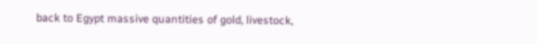back to Egypt massive quantities of gold, livestock,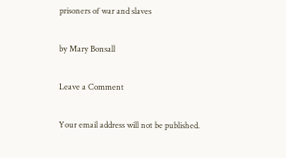prisoners of war and slaves

by Mary Bonsall

Leave a Comment

Your email address will not be published.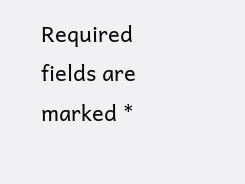Required fields are marked *